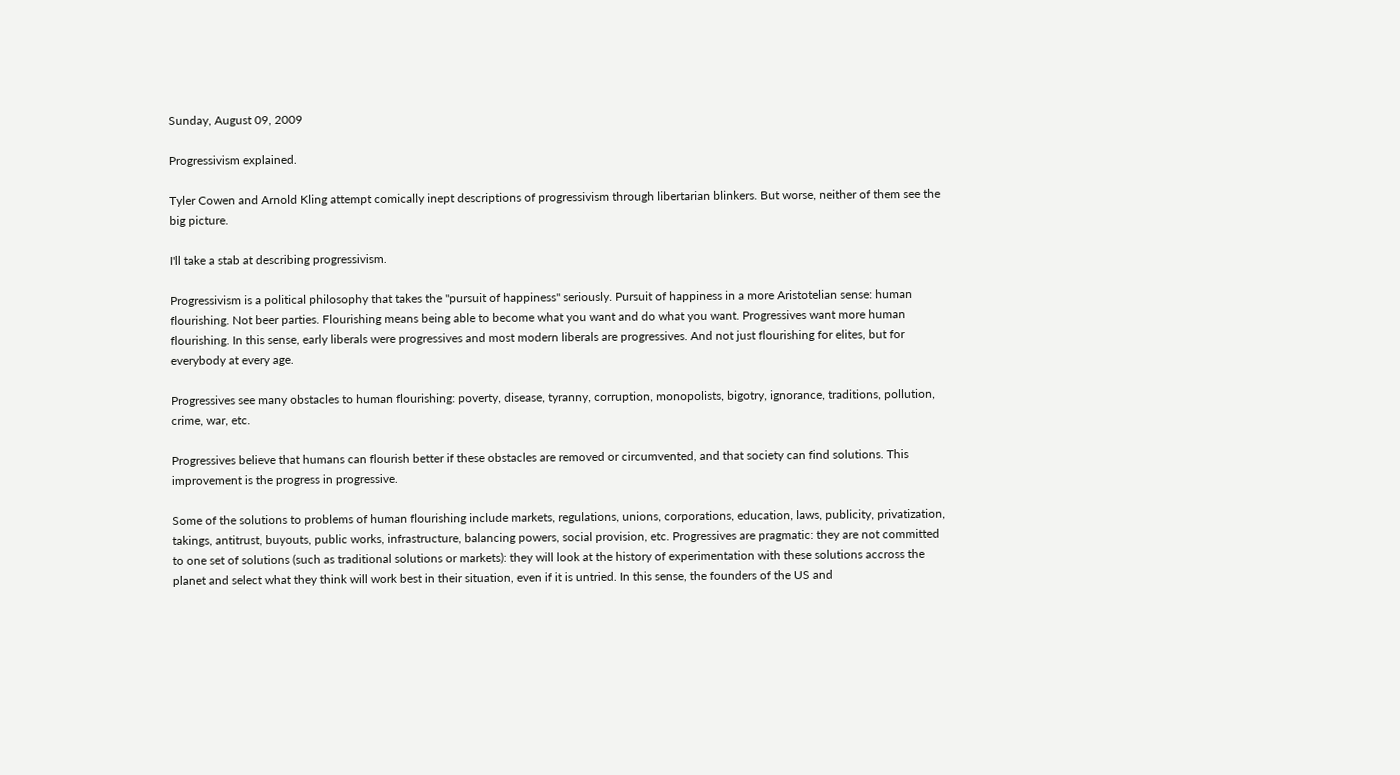Sunday, August 09, 2009

Progressivism explained.

Tyler Cowen and Arnold Kling attempt comically inept descriptions of progressivism through libertarian blinkers. But worse, neither of them see the big picture.

I'll take a stab at describing progressivism.

Progressivism is a political philosophy that takes the "pursuit of happiness" seriously. Pursuit of happiness in a more Aristotelian sense: human flourishing. Not beer parties. Flourishing means being able to become what you want and do what you want. Progressives want more human flourishing. In this sense, early liberals were progressives and most modern liberals are progressives. And not just flourishing for elites, but for everybody at every age.

Progressives see many obstacles to human flourishing: poverty, disease, tyranny, corruption, monopolists, bigotry, ignorance, traditions, pollution, crime, war, etc.

Progressives believe that humans can flourish better if these obstacles are removed or circumvented, and that society can find solutions. This improvement is the progress in progressive.

Some of the solutions to problems of human flourishing include markets, regulations, unions, corporations, education, laws, publicity, privatization, takings, antitrust, buyouts, public works, infrastructure, balancing powers, social provision, etc. Progressives are pragmatic: they are not committed to one set of solutions (such as traditional solutions or markets): they will look at the history of experimentation with these solutions accross the planet and select what they think will work best in their situation, even if it is untried. In this sense, the founders of the US and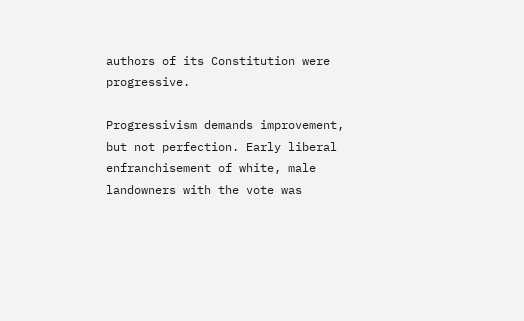authors of its Constitution were progressive.

Progressivism demands improvement, but not perfection. Early liberal enfranchisement of white, male landowners with the vote was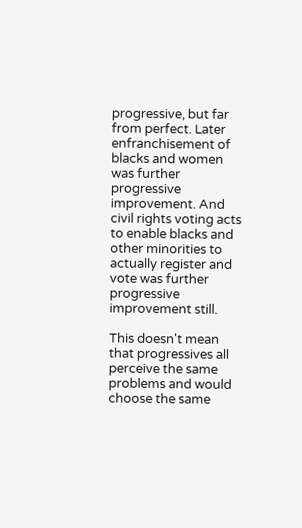progressive, but far from perfect. Later enfranchisement of blacks and women was further progressive improvement. And civil rights voting acts to enable blacks and other minorities to actually register and vote was further progressive improvement still.

This doesn't mean that progressives all perceive the same problems and would choose the same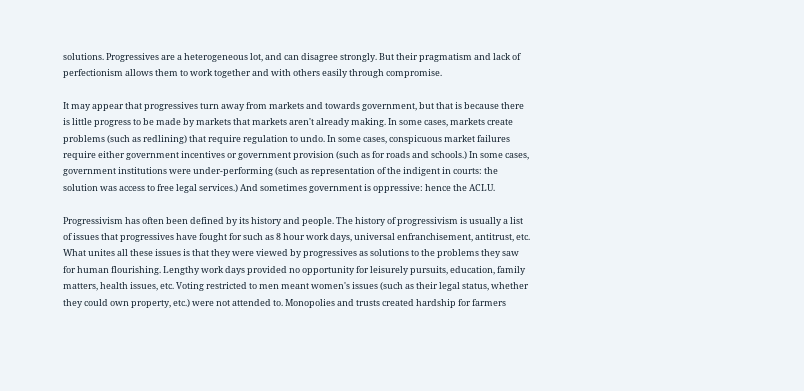solutions. Progressives are a heterogeneous lot, and can disagree strongly. But their pragmatism and lack of perfectionism allows them to work together and with others easily through compromise.

It may appear that progressives turn away from markets and towards government, but that is because there is little progress to be made by markets that markets aren't already making. In some cases, markets create problems (such as redlining) that require regulation to undo. In some cases, conspicuous market failures require either government incentives or government provision (such as for roads and schools.) In some cases, government institutions were under-performing (such as representation of the indigent in courts: the solution was access to free legal services.) And sometimes government is oppressive: hence the ACLU.

Progressivism has often been defined by its history and people. The history of progressivism is usually a list of issues that progressives have fought for such as 8 hour work days, universal enfranchisement, antitrust, etc. What unites all these issues is that they were viewed by progressives as solutions to the problems they saw for human flourishing. Lengthy work days provided no opportunity for leisurely pursuits, education, family matters, health issues, etc. Voting restricted to men meant women's issues (such as their legal status, whether they could own property, etc.) were not attended to. Monopolies and trusts created hardship for farmers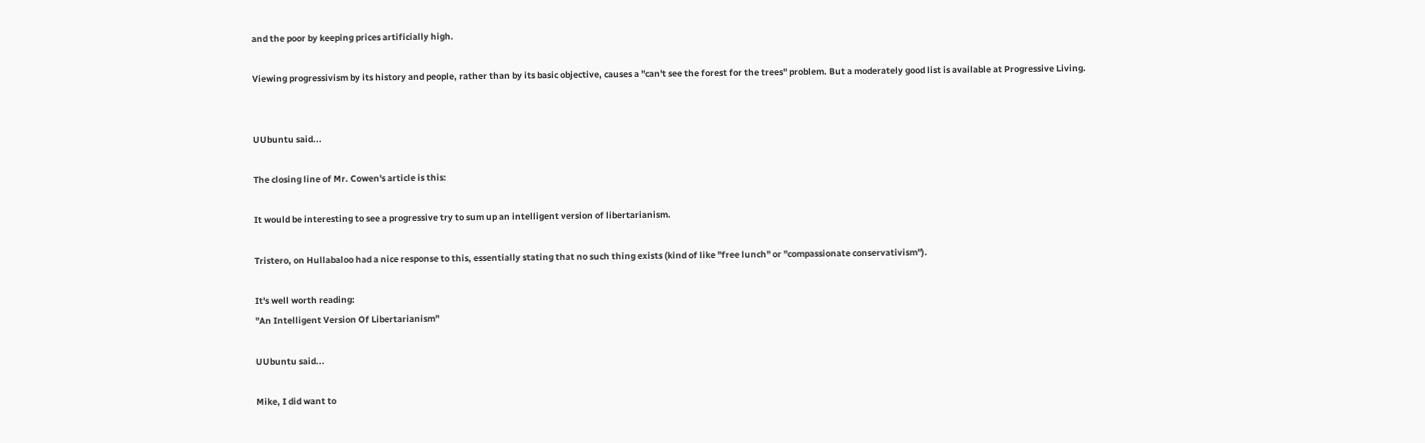and the poor by keeping prices artificially high.

Viewing progressivism by its history and people, rather than by its basic objective, causes a "can't see the forest for the trees" problem. But a moderately good list is available at Progressive Living.


UUbuntu said...

The closing line of Mr. Cowen's article is this:

It would be interesting to see a progressive try to sum up an intelligent version of libertarianism.

Tristero, on Hullabaloo had a nice response to this, essentially stating that no such thing exists (kind of like "free lunch" or "compassionate conservativism").

It's well worth reading:
"An Intelligent Version Of Libertarianism"

UUbuntu said...

Mike, I did want to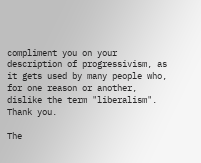compliment you on your description of progressivism, as it gets used by many people who, for one reason or another, dislike the term "liberalism". Thank you.

The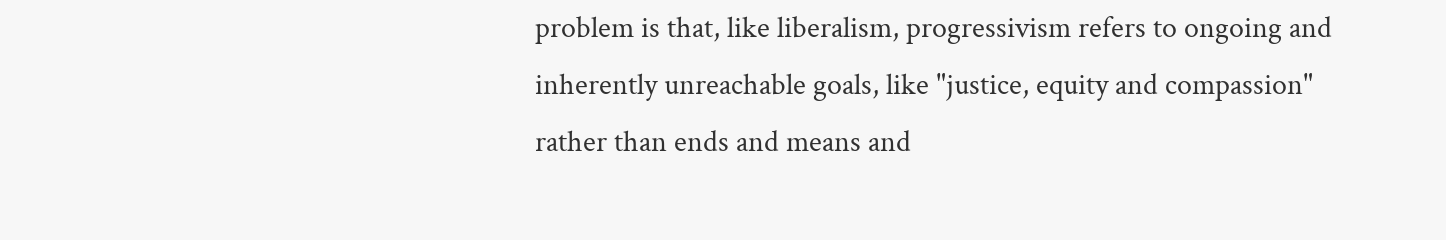problem is that, like liberalism, progressivism refers to ongoing and inherently unreachable goals, like "justice, equity and compassion" rather than ends and means and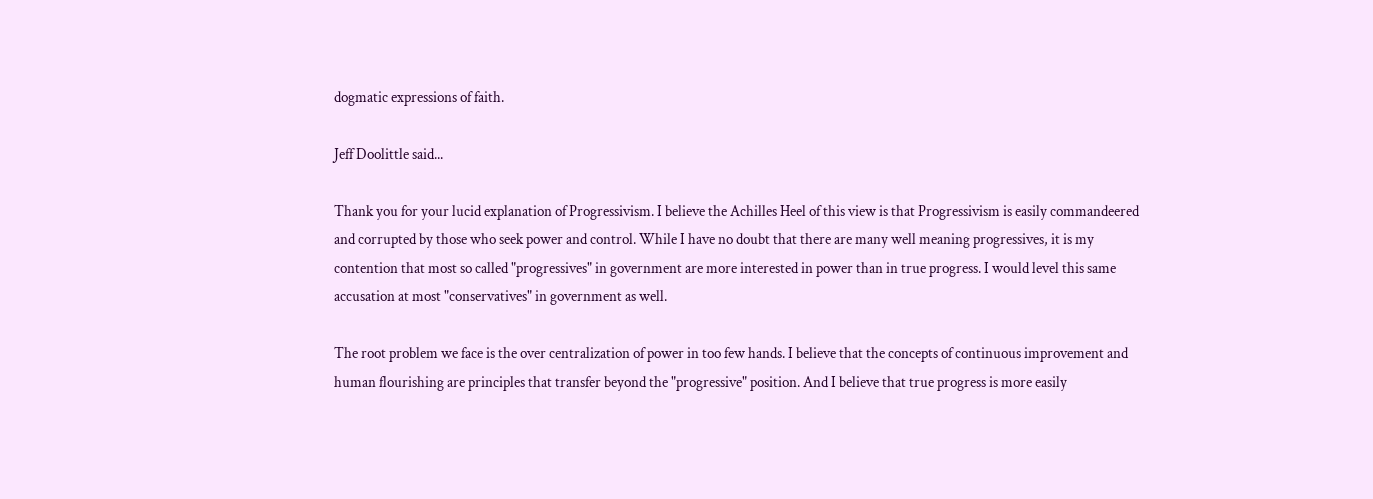dogmatic expressions of faith.

Jeff Doolittle said...

Thank you for your lucid explanation of Progressivism. I believe the Achilles Heel of this view is that Progressivism is easily commandeered and corrupted by those who seek power and control. While I have no doubt that there are many well meaning progressives, it is my contention that most so called "progressives" in government are more interested in power than in true progress. I would level this same accusation at most "conservatives" in government as well.

The root problem we face is the over centralization of power in too few hands. I believe that the concepts of continuous improvement and human flourishing are principles that transfer beyond the "progressive" position. And I believe that true progress is more easily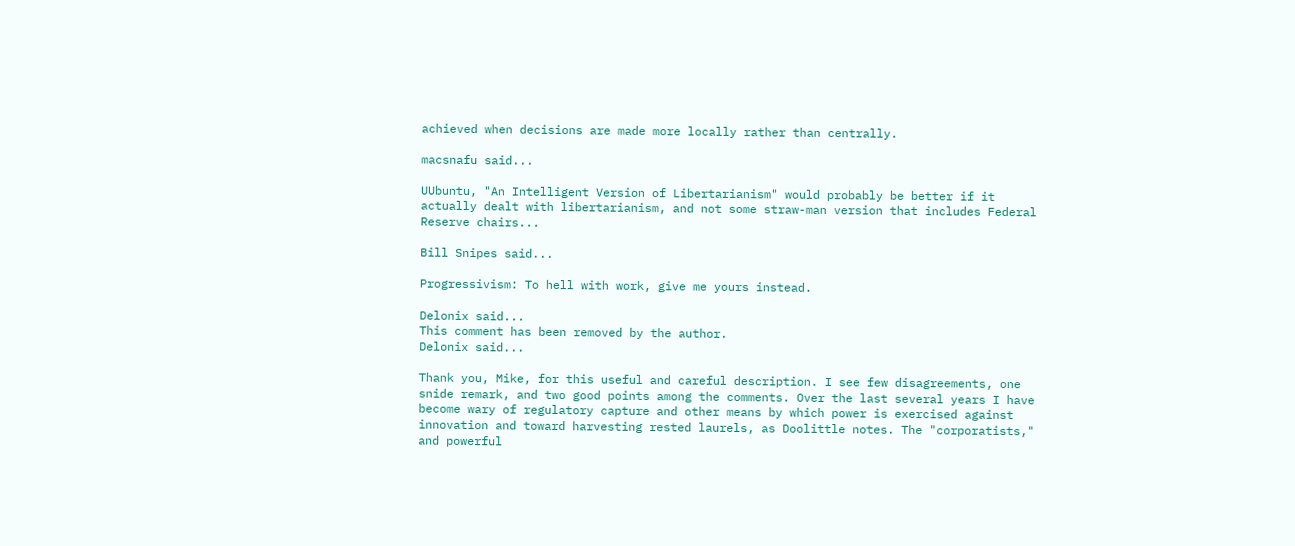achieved when decisions are made more locally rather than centrally.

macsnafu said...

UUbuntu, "An Intelligent Version of Libertarianism" would probably be better if it actually dealt with libertarianism, and not some straw-man version that includes Federal Reserve chairs...

Bill Snipes said...

Progressivism: To hell with work, give me yours instead.

Delonix said...
This comment has been removed by the author.
Delonix said...

Thank you, Mike, for this useful and careful description. I see few disagreements, one snide remark, and two good points among the comments. Over the last several years I have become wary of regulatory capture and other means by which power is exercised against innovation and toward harvesting rested laurels, as Doolittle notes. The "corporatists," and powerful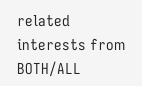related interests from BOTH/ALL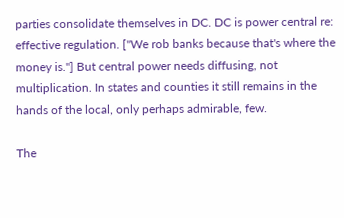parties consolidate themselves in DC. DC is power central re: effective regulation. ["We rob banks because that's where the money is."] But central power needs diffusing, not multiplication. In states and counties it still remains in the hands of the local, only perhaps admirable, few.

The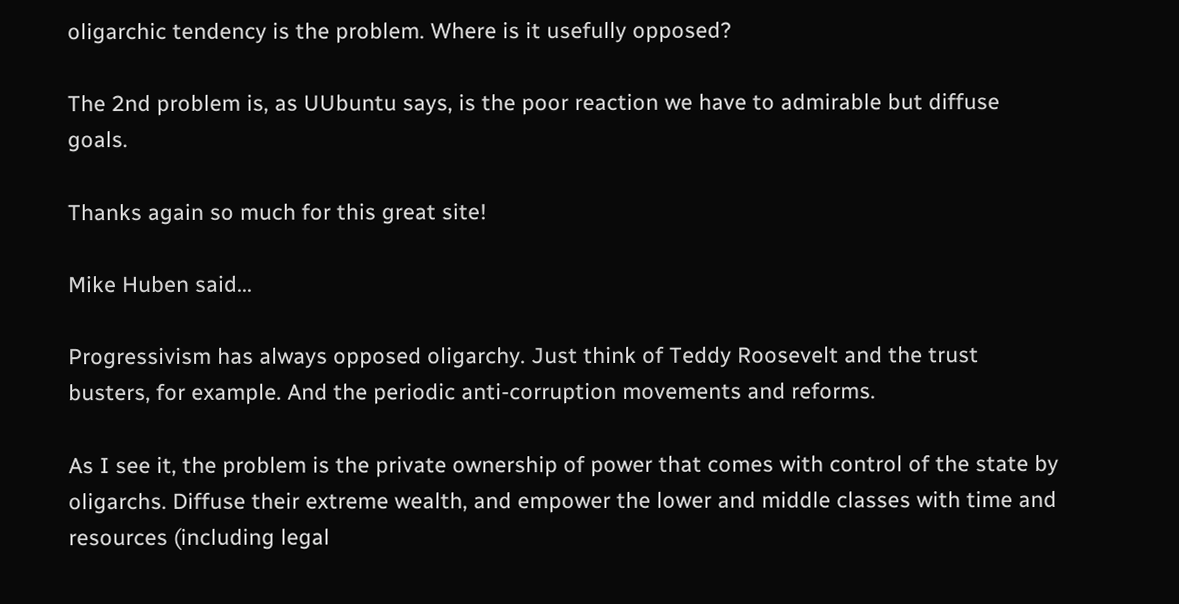oligarchic tendency is the problem. Where is it usefully opposed?

The 2nd problem is, as UUbuntu says, is the poor reaction we have to admirable but diffuse goals.

Thanks again so much for this great site!

Mike Huben said...

Progressivism has always opposed oligarchy. Just think of Teddy Roosevelt and the trust busters, for example. And the periodic anti-corruption movements and reforms.

As I see it, the problem is the private ownership of power that comes with control of the state by oligarchs. Diffuse their extreme wealth, and empower the lower and middle classes with time and resources (including legal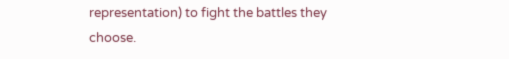representation) to fight the battles they choose.